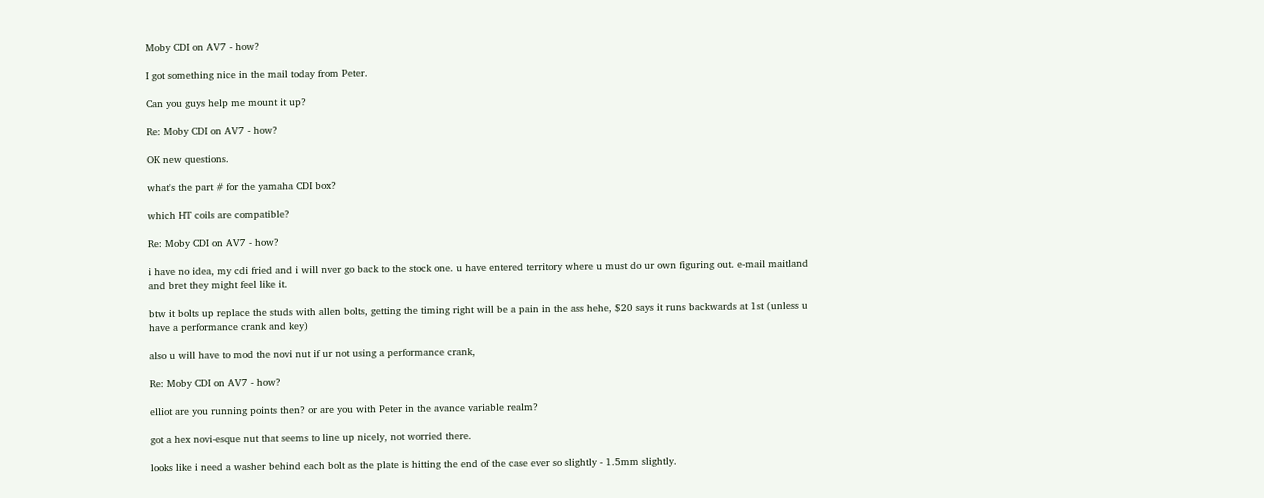Moby CDI on AV7 - how?

I got something nice in the mail today from Peter.

Can you guys help me mount it up?

Re: Moby CDI on AV7 - how?

OK new questions.

what's the part # for the yamaha CDI box?

which HT coils are compatible?

Re: Moby CDI on AV7 - how?

i have no idea, my cdi fried and i will nver go back to the stock one. u have entered territory where u must do ur own figuring out. e-mail maitland and bret they might feel like it.

btw it bolts up replace the studs with allen bolts, getting the timing right will be a pain in the ass hehe, $20 says it runs backwards at 1st (unless u have a performance crank and key)

also u will have to mod the novi nut if ur not using a performance crank,

Re: Moby CDI on AV7 - how?

elliot are you running points then? or are you with Peter in the avance variable realm?

got a hex novi-esque nut that seems to line up nicely, not worried there.

looks like i need a washer behind each bolt as the plate is hitting the end of the case ever so slightly - 1.5mm slightly.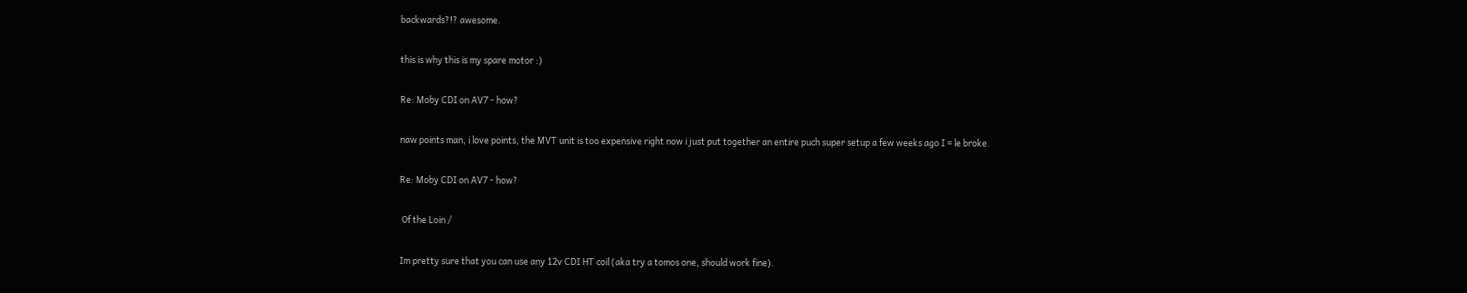backwards?!? awesome.

this is why this is my spare motor :)

Re: Moby CDI on AV7 - how?

naw points man, i love points, the MVT unit is too expensive right now i just put together an entire puch super setup a few weeks ago I = le broke.

Re: Moby CDI on AV7 - how?

 Of the Loin /

Im pretty sure that you can use any 12v CDI HT coil (aka try a tomos one, should work fine).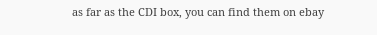as far as the CDI box, you can find them on ebay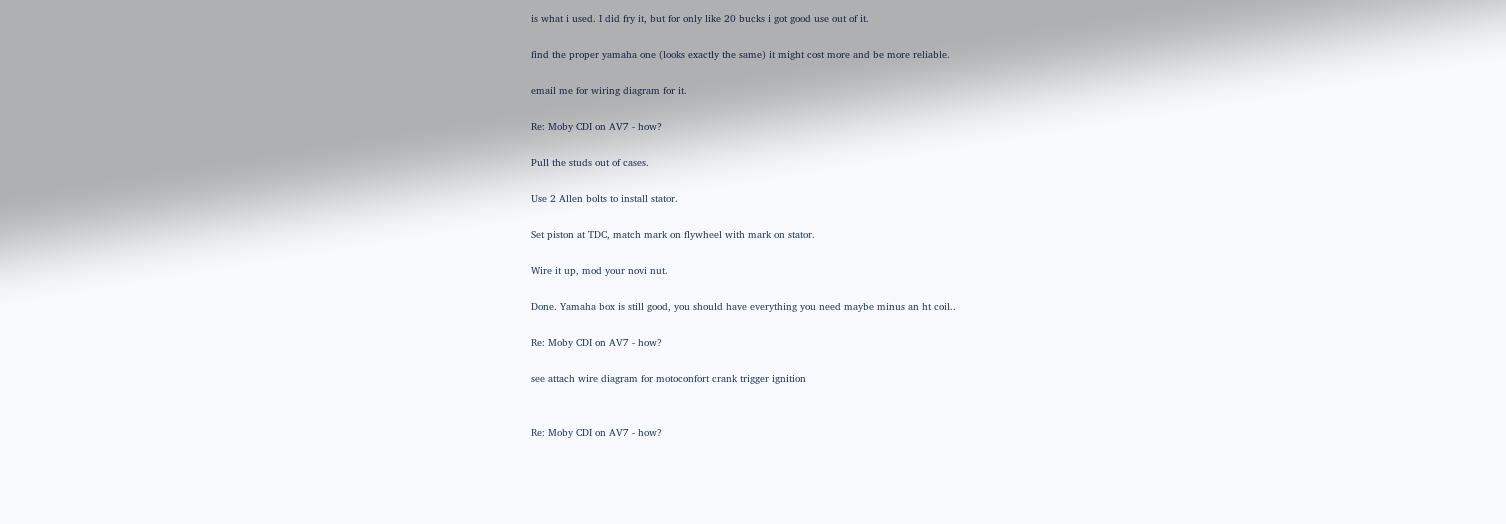is what i used. I did fry it, but for only like 20 bucks i got good use out of it.

find the proper yamaha one (looks exactly the same) it might cost more and be more reliable.

email me for wiring diagram for it.

Re: Moby CDI on AV7 - how?

Pull the studs out of cases.

Use 2 Allen bolts to install stator.

Set piston at TDC, match mark on flywheel with mark on stator.

Wire it up, mod your novi nut.

Done. Yamaha box is still good, you should have everything you need maybe minus an ht coil..

Re: Moby CDI on AV7 - how?

see attach wire diagram for motoconfort crank trigger ignition


Re: Moby CDI on AV7 - how?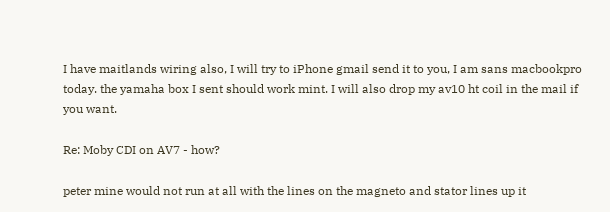I have maitlands wiring also, I will try to iPhone gmail send it to you, I am sans macbookpro today. the yamaha box I sent should work mint. I will also drop my av10 ht coil in the mail if you want.

Re: Moby CDI on AV7 - how?

peter mine would not run at all with the lines on the magneto and stator lines up it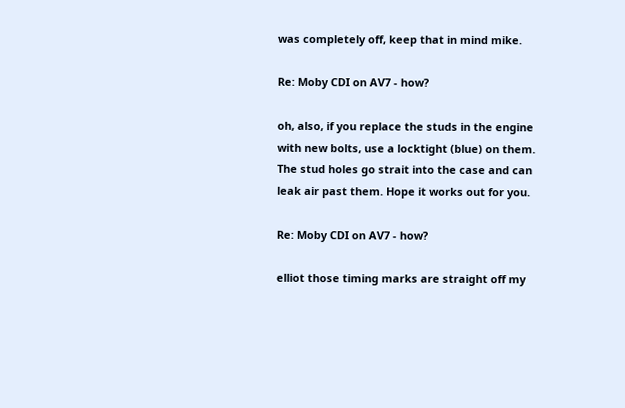was completely off, keep that in mind mike.

Re: Moby CDI on AV7 - how?

oh, also, if you replace the studs in the engine with new bolts, use a locktight (blue) on them. The stud holes go strait into the case and can leak air past them. Hope it works out for you.

Re: Moby CDI on AV7 - how?

elliot those timing marks are straight off my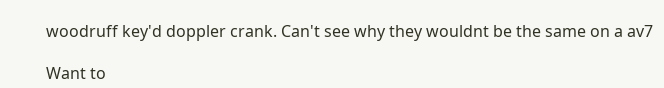woodruff key'd doppler crank. Can't see why they wouldnt be the same on a av7

Want to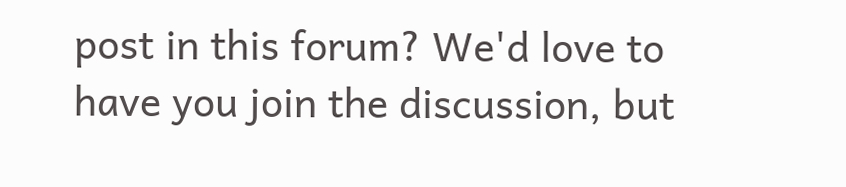post in this forum? We'd love to have you join the discussion, but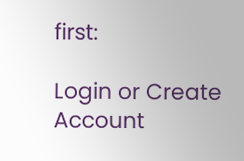first:

Login or Create Account